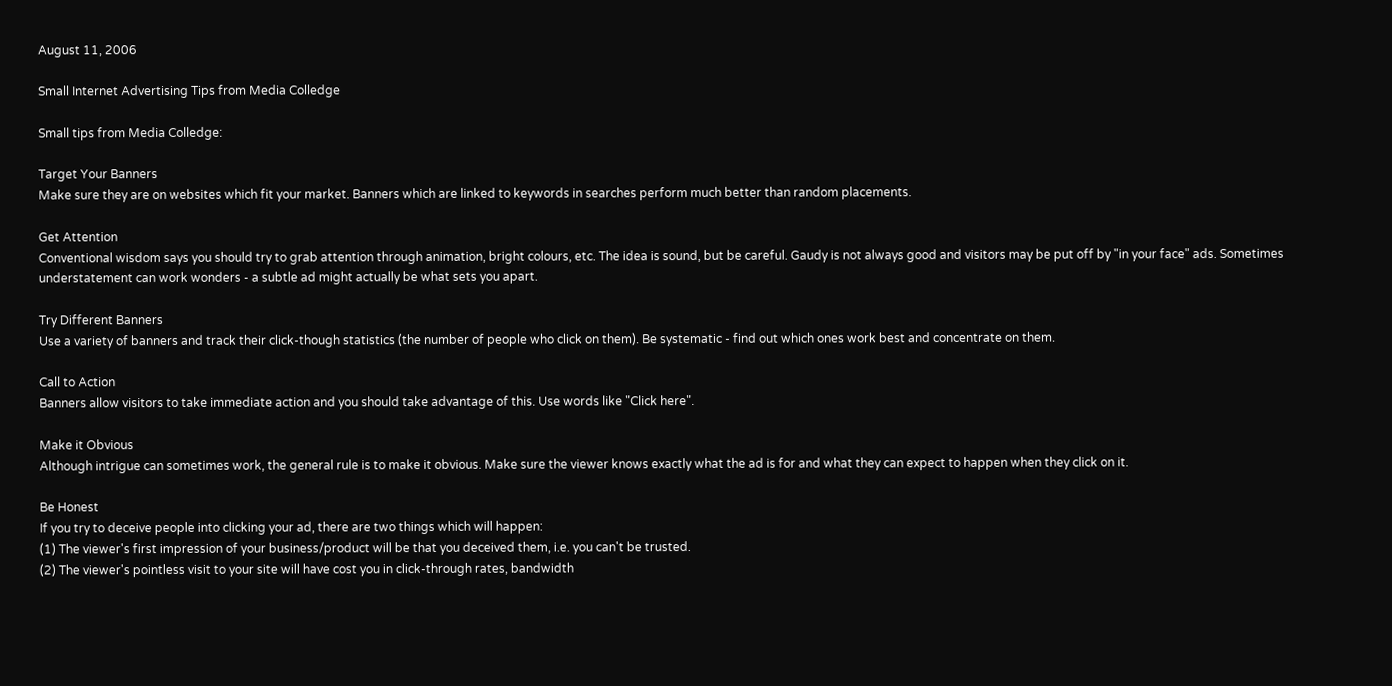August 11, 2006

Small Internet Advertising Tips from Media Colledge

Small tips from Media Colledge:

Target Your Banners
Make sure they are on websites which fit your market. Banners which are linked to keywords in searches perform much better than random placements.

Get Attention
Conventional wisdom says you should try to grab attention through animation, bright colours, etc. The idea is sound, but be careful. Gaudy is not always good and visitors may be put off by "in your face" ads. Sometimes understatement can work wonders - a subtle ad might actually be what sets you apart.

Try Different Banners
Use a variety of banners and track their click-though statistics (the number of people who click on them). Be systematic - find out which ones work best and concentrate on them.

Call to Action
Banners allow visitors to take immediate action and you should take advantage of this. Use words like "Click here".

Make it Obvious
Although intrigue can sometimes work, the general rule is to make it obvious. Make sure the viewer knows exactly what the ad is for and what they can expect to happen when they click on it.

Be Honest
If you try to deceive people into clicking your ad, there are two things which will happen:
(1) The viewer's first impression of your business/product will be that you deceived them, i.e. you can't be trusted.
(2) The viewer's pointless visit to your site will have cost you in click-through rates, bandwidth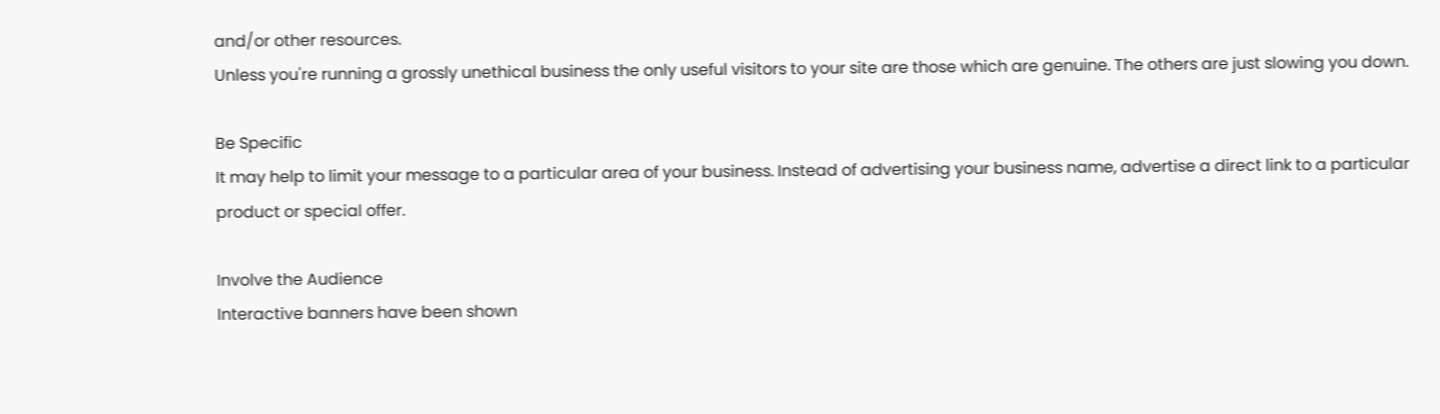and/or other resources.
Unless you're running a grossly unethical business the only useful visitors to your site are those which are genuine. The others are just slowing you down.

Be Specific
It may help to limit your message to a particular area of your business. Instead of advertising your business name, advertise a direct link to a particular product or special offer.

Involve the Audience
Interactive banners have been shown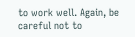to work well. Again, be careful not to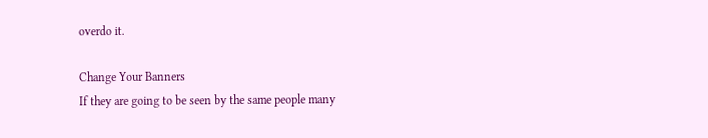overdo it.

Change Your Banners
If they are going to be seen by the same people many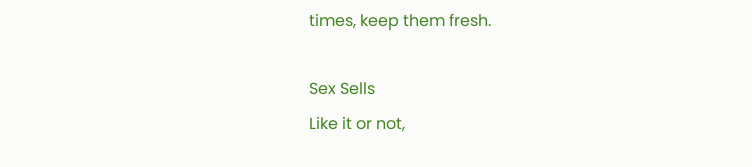times, keep them fresh.

Sex Sells
Like it or not,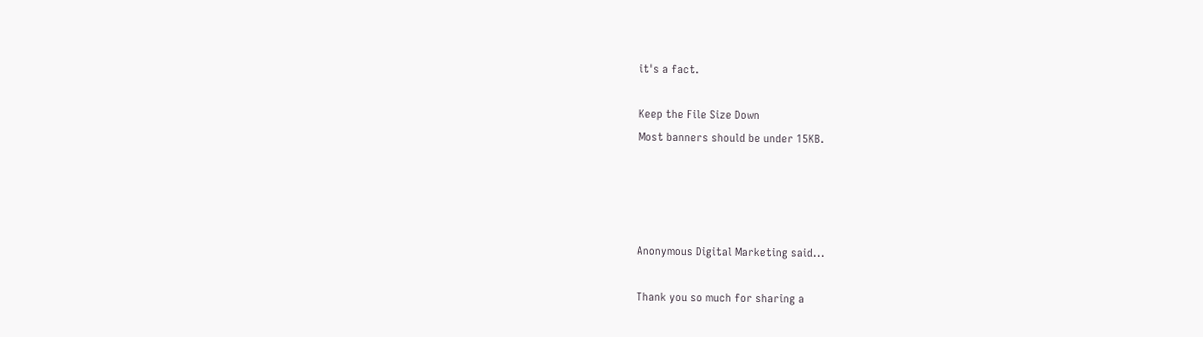it's a fact.

Keep the File Size Down
Most banners should be under 15KB.




Anonymous Digital Marketing said...

Thank you so much for sharing a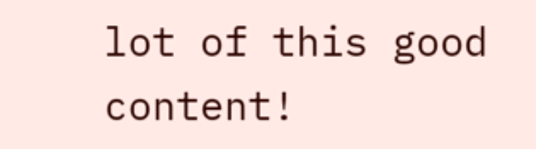lot of this good content!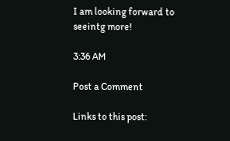I am looking forward to seeintg more!

3:36 AM

Post a Comment

Links to this post: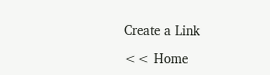Create a Link

<< Home